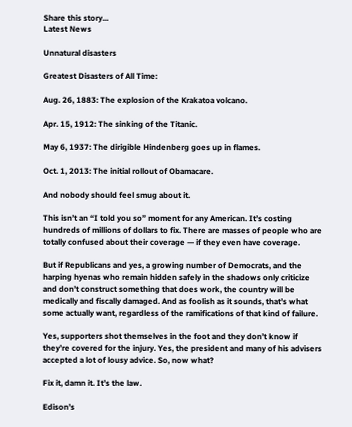Share this story...
Latest News

Unnatural disasters

Greatest Disasters of All Time:

Aug. 26, 1883: The explosion of the Krakatoa volcano.

Apr. 15, 1912: The sinking of the Titanic.

May 6, 1937: The dirigible Hindenberg goes up in flames.

Oct. 1, 2013: The initial rollout of Obamacare.

And nobody should feel smug about it.

This isn’t an “I told you so” moment for any American. It’s costing hundreds of millions of dollars to fix. There are masses of people who are totally confused about their coverage — if they even have coverage.

But if Republicans and yes, a growing number of Democrats, and the harping hyenas who remain hidden safely in the shadows only criticize and don’t construct something that does work, the country will be medically and fiscally damaged. And as foolish as it sounds, that’s what some actually want, regardless of the ramifications of that kind of failure.

Yes, supporters shot themselves in the foot and they don’t know if they’re covered for the injury. Yes, the president and many of his advisers accepted a lot of lousy advice. So, now what?

Fix it, damn it. It’s the law.

Edison’s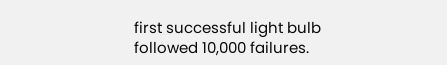first successful light bulb followed 10,000 failures.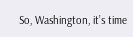So, Washington, it’s time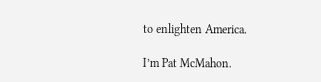to enlighten America.

I’m Pat McMahon.